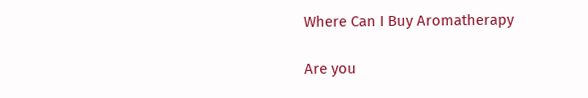Where Can I Buy Aromatherapy

Are you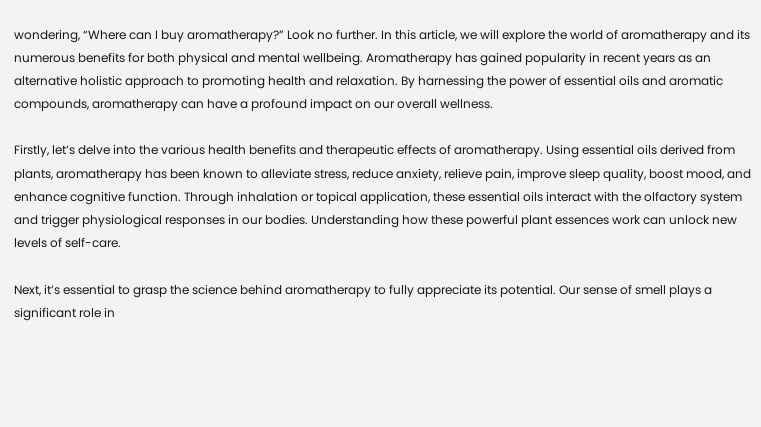wondering, “Where can I buy aromatherapy?” Look no further. In this article, we will explore the world of aromatherapy and its numerous benefits for both physical and mental wellbeing. Aromatherapy has gained popularity in recent years as an alternative holistic approach to promoting health and relaxation. By harnessing the power of essential oils and aromatic compounds, aromatherapy can have a profound impact on our overall wellness.

Firstly, let’s delve into the various health benefits and therapeutic effects of aromatherapy. Using essential oils derived from plants, aromatherapy has been known to alleviate stress, reduce anxiety, relieve pain, improve sleep quality, boost mood, and enhance cognitive function. Through inhalation or topical application, these essential oils interact with the olfactory system and trigger physiological responses in our bodies. Understanding how these powerful plant essences work can unlock new levels of self-care.

Next, it’s essential to grasp the science behind aromatherapy to fully appreciate its potential. Our sense of smell plays a significant role in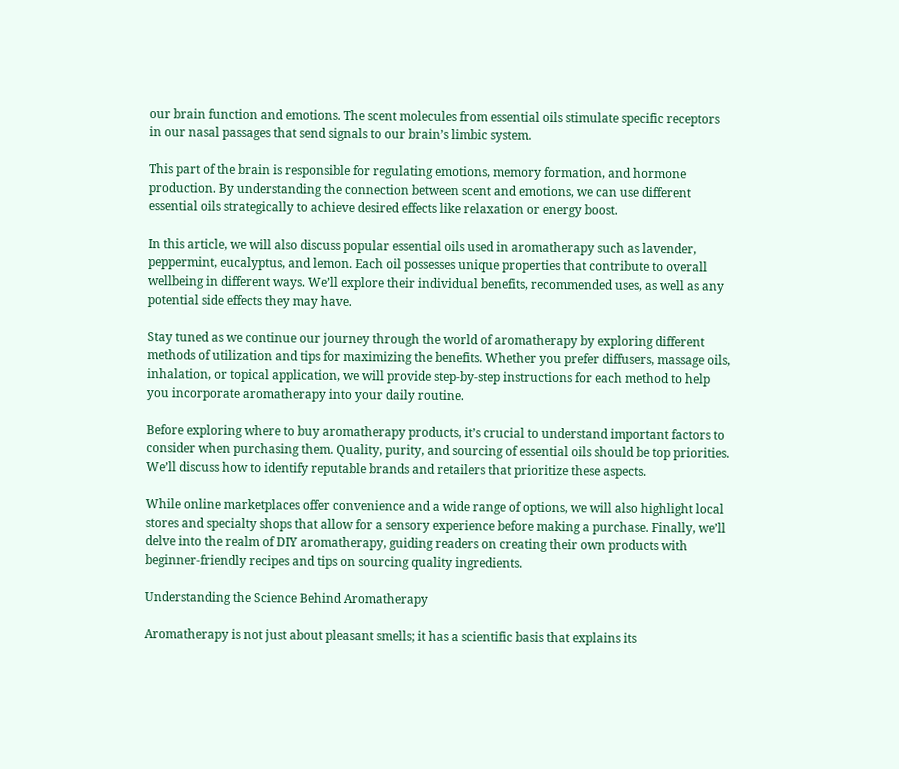our brain function and emotions. The scent molecules from essential oils stimulate specific receptors in our nasal passages that send signals to our brain’s limbic system.

This part of the brain is responsible for regulating emotions, memory formation, and hormone production. By understanding the connection between scent and emotions, we can use different essential oils strategically to achieve desired effects like relaxation or energy boost.

In this article, we will also discuss popular essential oils used in aromatherapy such as lavender, peppermint, eucalyptus, and lemon. Each oil possesses unique properties that contribute to overall wellbeing in different ways. We’ll explore their individual benefits, recommended uses, as well as any potential side effects they may have.

Stay tuned as we continue our journey through the world of aromatherapy by exploring different methods of utilization and tips for maximizing the benefits. Whether you prefer diffusers, massage oils, inhalation, or topical application, we will provide step-by-step instructions for each method to help you incorporate aromatherapy into your daily routine.

Before exploring where to buy aromatherapy products, it’s crucial to understand important factors to consider when purchasing them. Quality, purity, and sourcing of essential oils should be top priorities. We’ll discuss how to identify reputable brands and retailers that prioritize these aspects.

While online marketplaces offer convenience and a wide range of options, we will also highlight local stores and specialty shops that allow for a sensory experience before making a purchase. Finally, we’ll delve into the realm of DIY aromatherapy, guiding readers on creating their own products with beginner-friendly recipes and tips on sourcing quality ingredients.

Understanding the Science Behind Aromatherapy

Aromatherapy is not just about pleasant smells; it has a scientific basis that explains its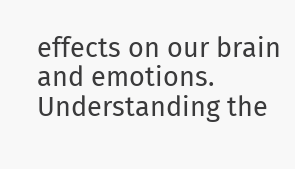effects on our brain and emotions. Understanding the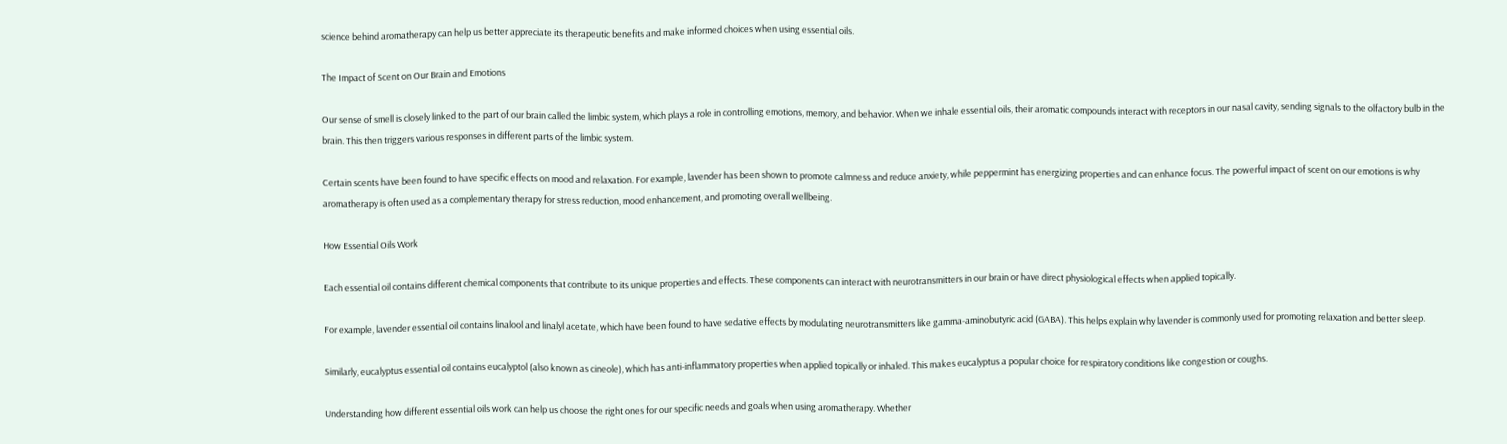science behind aromatherapy can help us better appreciate its therapeutic benefits and make informed choices when using essential oils.

The Impact of Scent on Our Brain and Emotions

Our sense of smell is closely linked to the part of our brain called the limbic system, which plays a role in controlling emotions, memory, and behavior. When we inhale essential oils, their aromatic compounds interact with receptors in our nasal cavity, sending signals to the olfactory bulb in the brain. This then triggers various responses in different parts of the limbic system.

Certain scents have been found to have specific effects on mood and relaxation. For example, lavender has been shown to promote calmness and reduce anxiety, while peppermint has energizing properties and can enhance focus. The powerful impact of scent on our emotions is why aromatherapy is often used as a complementary therapy for stress reduction, mood enhancement, and promoting overall wellbeing.

How Essential Oils Work

Each essential oil contains different chemical components that contribute to its unique properties and effects. These components can interact with neurotransmitters in our brain or have direct physiological effects when applied topically.

For example, lavender essential oil contains linalool and linalyl acetate, which have been found to have sedative effects by modulating neurotransmitters like gamma-aminobutyric acid (GABA). This helps explain why lavender is commonly used for promoting relaxation and better sleep.

Similarly, eucalyptus essential oil contains eucalyptol (also known as cineole), which has anti-inflammatory properties when applied topically or inhaled. This makes eucalyptus a popular choice for respiratory conditions like congestion or coughs.

Understanding how different essential oils work can help us choose the right ones for our specific needs and goals when using aromatherapy. Whether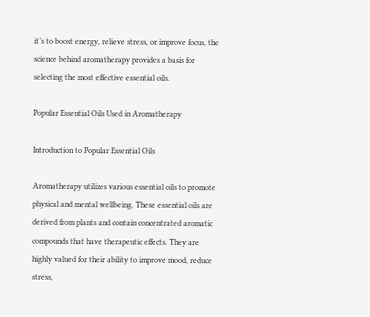it’s to boost energy, relieve stress, or improve focus, the science behind aromatherapy provides a basis for selecting the most effective essential oils.

Popular Essential Oils Used in Aromatherapy

Introduction to Popular Essential Oils

Aromatherapy utilizes various essential oils to promote physical and mental wellbeing. These essential oils are derived from plants and contain concentrated aromatic compounds that have therapeutic effects. They are highly valued for their ability to improve mood, reduce stress,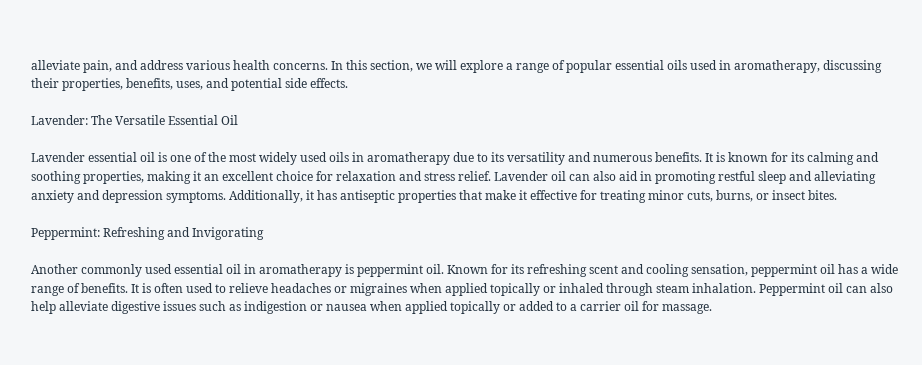alleviate pain, and address various health concerns. In this section, we will explore a range of popular essential oils used in aromatherapy, discussing their properties, benefits, uses, and potential side effects.

Lavender: The Versatile Essential Oil

Lavender essential oil is one of the most widely used oils in aromatherapy due to its versatility and numerous benefits. It is known for its calming and soothing properties, making it an excellent choice for relaxation and stress relief. Lavender oil can also aid in promoting restful sleep and alleviating anxiety and depression symptoms. Additionally, it has antiseptic properties that make it effective for treating minor cuts, burns, or insect bites.

Peppermint: Refreshing and Invigorating

Another commonly used essential oil in aromatherapy is peppermint oil. Known for its refreshing scent and cooling sensation, peppermint oil has a wide range of benefits. It is often used to relieve headaches or migraines when applied topically or inhaled through steam inhalation. Peppermint oil can also help alleviate digestive issues such as indigestion or nausea when applied topically or added to a carrier oil for massage.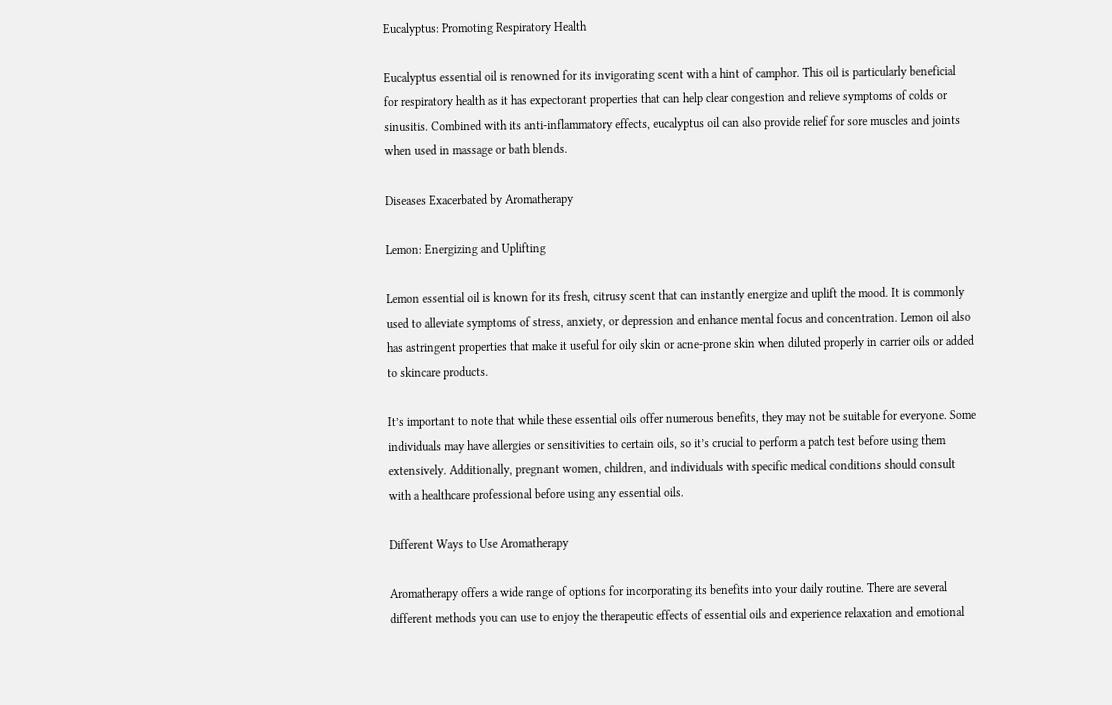Eucalyptus: Promoting Respiratory Health

Eucalyptus essential oil is renowned for its invigorating scent with a hint of camphor. This oil is particularly beneficial for respiratory health as it has expectorant properties that can help clear congestion and relieve symptoms of colds or sinusitis. Combined with its anti-inflammatory effects, eucalyptus oil can also provide relief for sore muscles and joints when used in massage or bath blends.

Diseases Exacerbated by Aromatherapy

Lemon: Energizing and Uplifting

Lemon essential oil is known for its fresh, citrusy scent that can instantly energize and uplift the mood. It is commonly used to alleviate symptoms of stress, anxiety, or depression and enhance mental focus and concentration. Lemon oil also has astringent properties that make it useful for oily skin or acne-prone skin when diluted properly in carrier oils or added to skincare products.

It’s important to note that while these essential oils offer numerous benefits, they may not be suitable for everyone. Some individuals may have allergies or sensitivities to certain oils, so it’s crucial to perform a patch test before using them extensively. Additionally, pregnant women, children, and individuals with specific medical conditions should consult with a healthcare professional before using any essential oils.

Different Ways to Use Aromatherapy

Aromatherapy offers a wide range of options for incorporating its benefits into your daily routine. There are several different methods you can use to enjoy the therapeutic effects of essential oils and experience relaxation and emotional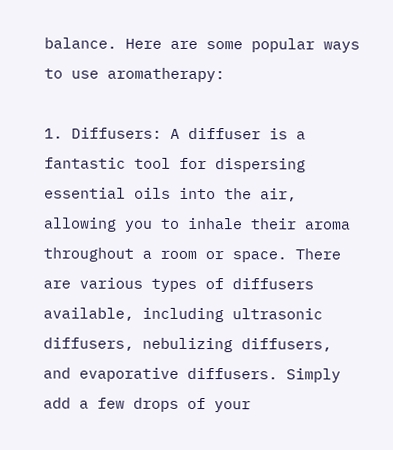balance. Here are some popular ways to use aromatherapy:

1. Diffusers: A diffuser is a fantastic tool for dispersing essential oils into the air, allowing you to inhale their aroma throughout a room or space. There are various types of diffusers available, including ultrasonic diffusers, nebulizing diffusers, and evaporative diffusers. Simply add a few drops of your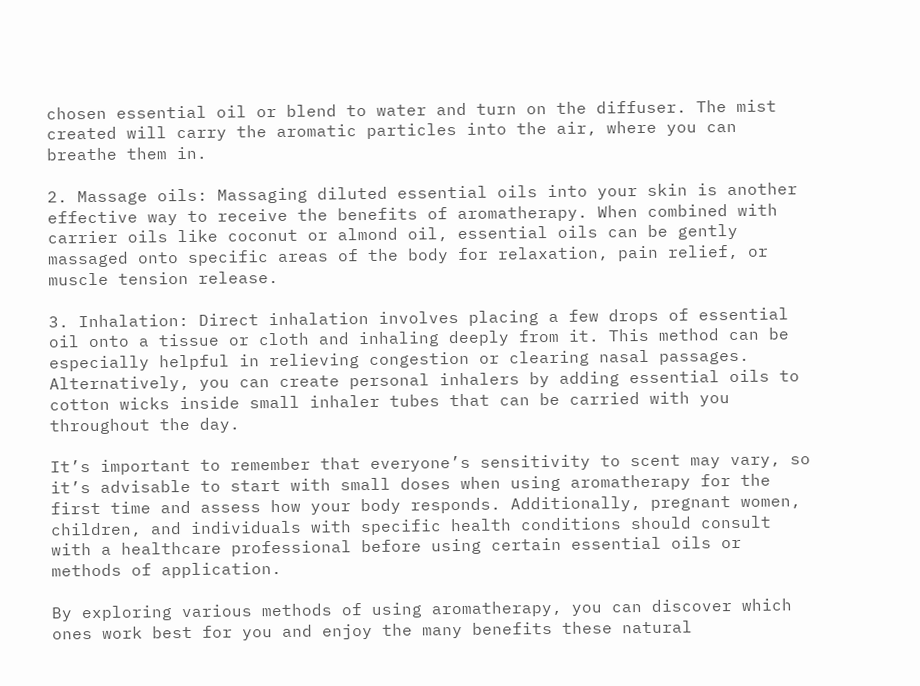chosen essential oil or blend to water and turn on the diffuser. The mist created will carry the aromatic particles into the air, where you can breathe them in.

2. Massage oils: Massaging diluted essential oils into your skin is another effective way to receive the benefits of aromatherapy. When combined with carrier oils like coconut or almond oil, essential oils can be gently massaged onto specific areas of the body for relaxation, pain relief, or muscle tension release.

3. Inhalation: Direct inhalation involves placing a few drops of essential oil onto a tissue or cloth and inhaling deeply from it. This method can be especially helpful in relieving congestion or clearing nasal passages. Alternatively, you can create personal inhalers by adding essential oils to cotton wicks inside small inhaler tubes that can be carried with you throughout the day.

It’s important to remember that everyone’s sensitivity to scent may vary, so it’s advisable to start with small doses when using aromatherapy for the first time and assess how your body responds. Additionally, pregnant women, children, and individuals with specific health conditions should consult with a healthcare professional before using certain essential oils or methods of application.

By exploring various methods of using aromatherapy, you can discover which ones work best for you and enjoy the many benefits these natural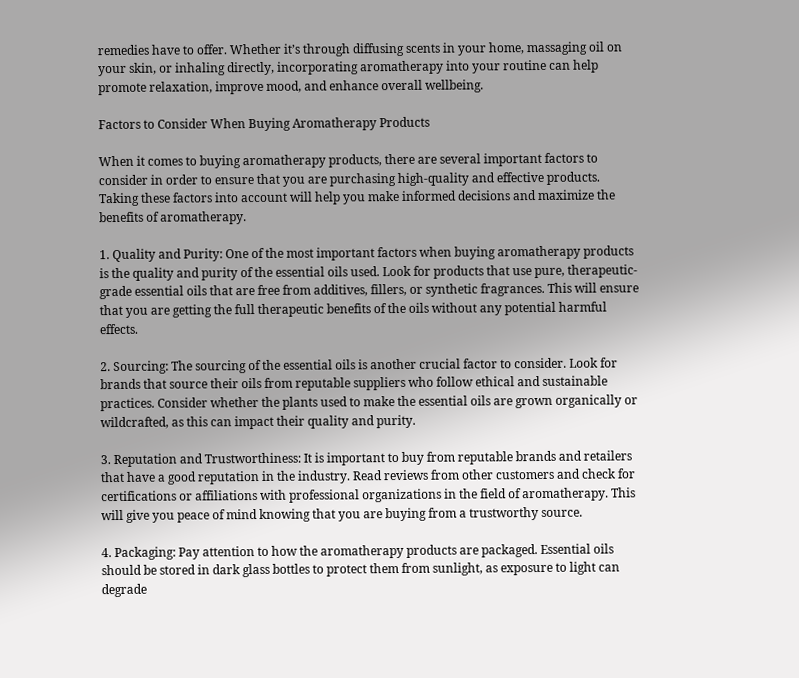remedies have to offer. Whether it’s through diffusing scents in your home, massaging oil on your skin, or inhaling directly, incorporating aromatherapy into your routine can help promote relaxation, improve mood, and enhance overall wellbeing.

Factors to Consider When Buying Aromatherapy Products

When it comes to buying aromatherapy products, there are several important factors to consider in order to ensure that you are purchasing high-quality and effective products. Taking these factors into account will help you make informed decisions and maximize the benefits of aromatherapy.

1. Quality and Purity: One of the most important factors when buying aromatherapy products is the quality and purity of the essential oils used. Look for products that use pure, therapeutic-grade essential oils that are free from additives, fillers, or synthetic fragrances. This will ensure that you are getting the full therapeutic benefits of the oils without any potential harmful effects.

2. Sourcing: The sourcing of the essential oils is another crucial factor to consider. Look for brands that source their oils from reputable suppliers who follow ethical and sustainable practices. Consider whether the plants used to make the essential oils are grown organically or wildcrafted, as this can impact their quality and purity.

3. Reputation and Trustworthiness: It is important to buy from reputable brands and retailers that have a good reputation in the industry. Read reviews from other customers and check for certifications or affiliations with professional organizations in the field of aromatherapy. This will give you peace of mind knowing that you are buying from a trustworthy source.

4. Packaging: Pay attention to how the aromatherapy products are packaged. Essential oils should be stored in dark glass bottles to protect them from sunlight, as exposure to light can degrade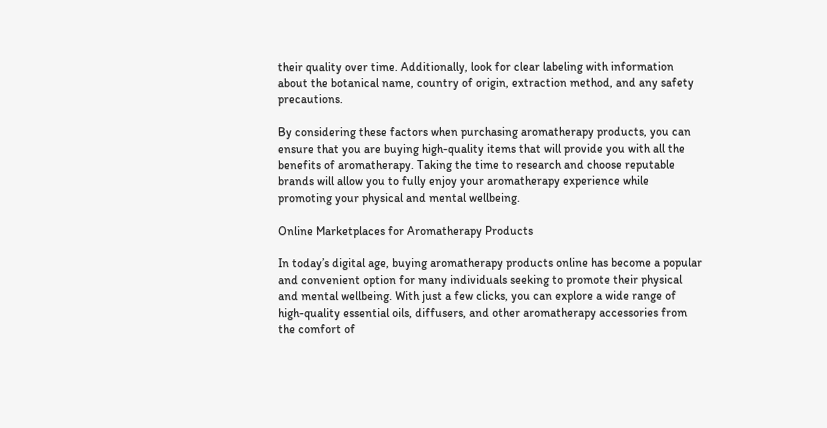their quality over time. Additionally, look for clear labeling with information about the botanical name, country of origin, extraction method, and any safety precautions.

By considering these factors when purchasing aromatherapy products, you can ensure that you are buying high-quality items that will provide you with all the benefits of aromatherapy. Taking the time to research and choose reputable brands will allow you to fully enjoy your aromatherapy experience while promoting your physical and mental wellbeing.

Online Marketplaces for Aromatherapy Products

In today’s digital age, buying aromatherapy products online has become a popular and convenient option for many individuals seeking to promote their physical and mental wellbeing. With just a few clicks, you can explore a wide range of high-quality essential oils, diffusers, and other aromatherapy accessories from the comfort of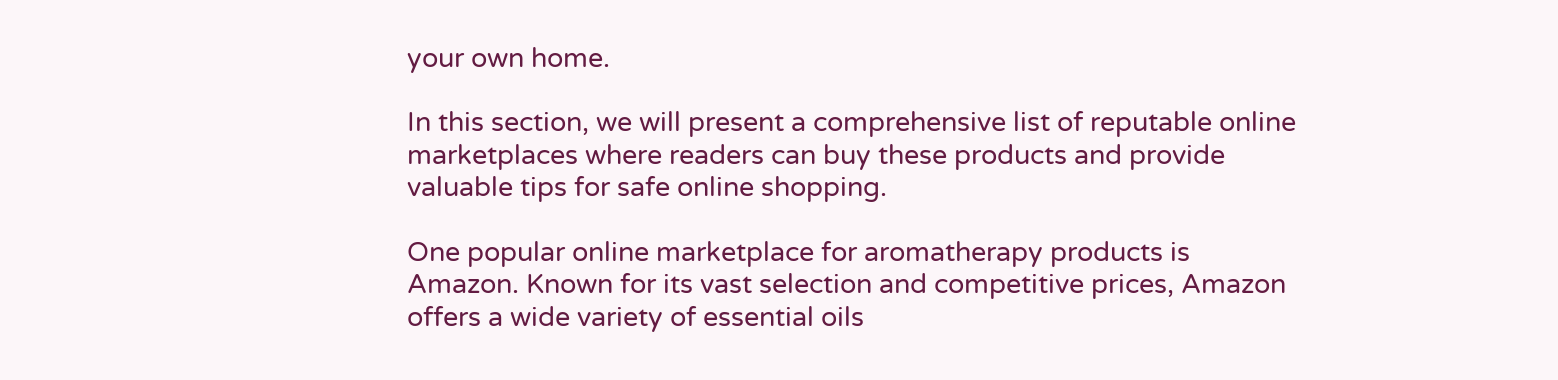your own home.

In this section, we will present a comprehensive list of reputable online marketplaces where readers can buy these products and provide valuable tips for safe online shopping.

One popular online marketplace for aromatherapy products is Amazon. Known for its vast selection and competitive prices, Amazon offers a wide variety of essential oils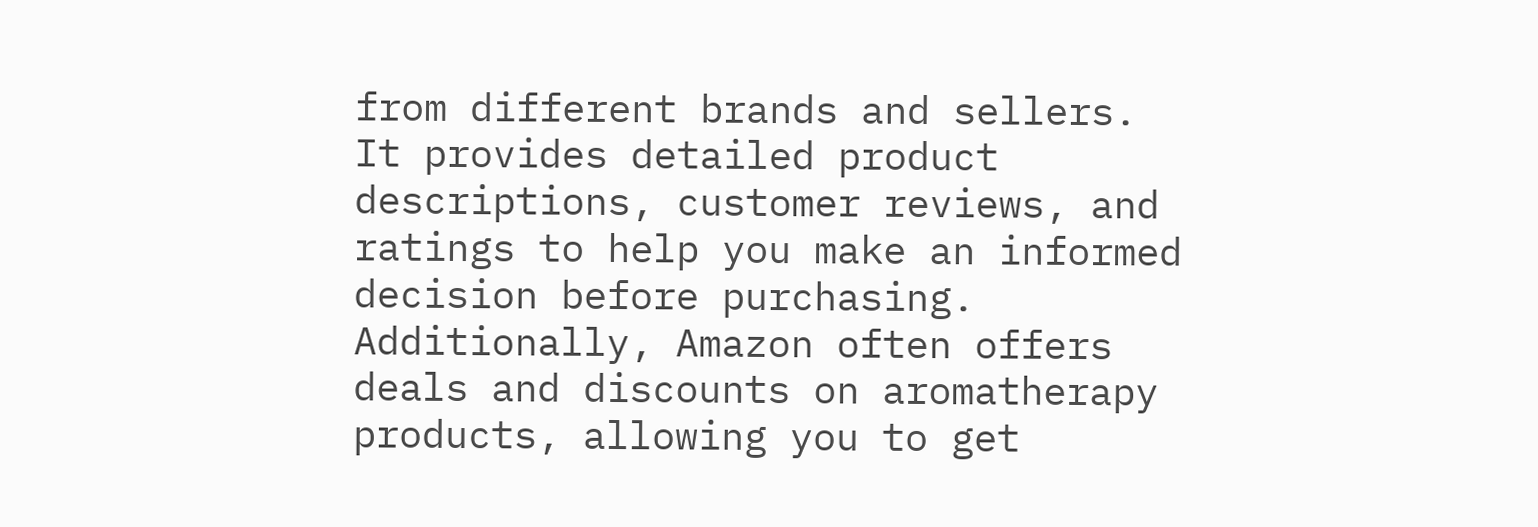from different brands and sellers. It provides detailed product descriptions, customer reviews, and ratings to help you make an informed decision before purchasing. Additionally, Amazon often offers deals and discounts on aromatherapy products, allowing you to get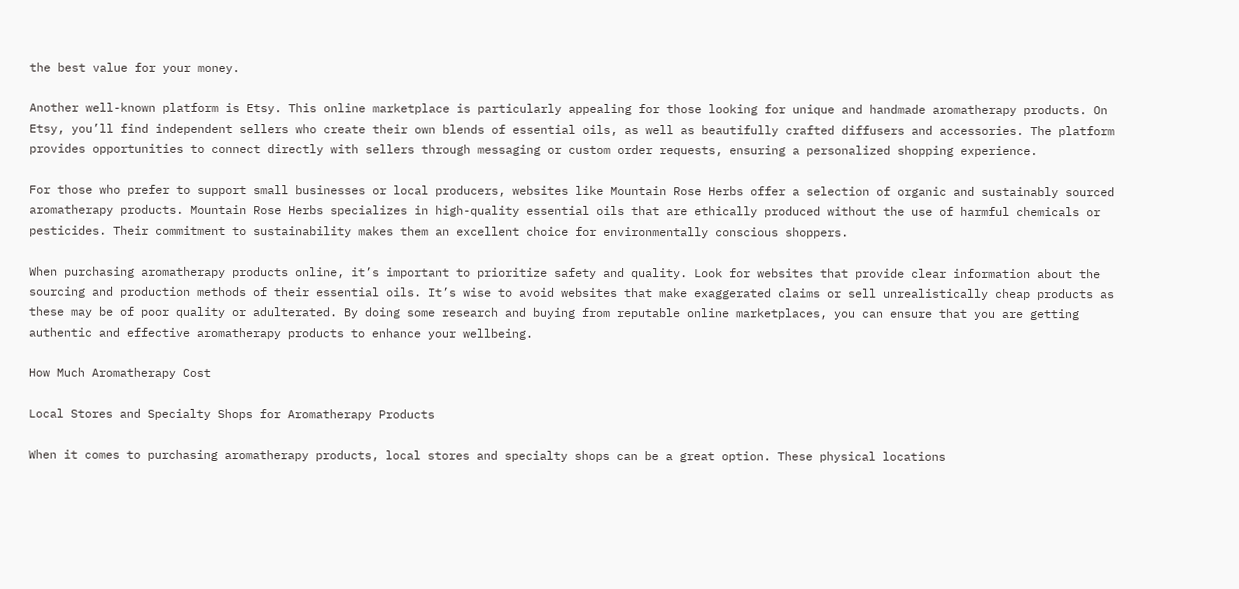the best value for your money.

Another well-known platform is Etsy. This online marketplace is particularly appealing for those looking for unique and handmade aromatherapy products. On Etsy, you’ll find independent sellers who create their own blends of essential oils, as well as beautifully crafted diffusers and accessories. The platform provides opportunities to connect directly with sellers through messaging or custom order requests, ensuring a personalized shopping experience.

For those who prefer to support small businesses or local producers, websites like Mountain Rose Herbs offer a selection of organic and sustainably sourced aromatherapy products. Mountain Rose Herbs specializes in high-quality essential oils that are ethically produced without the use of harmful chemicals or pesticides. Their commitment to sustainability makes them an excellent choice for environmentally conscious shoppers.

When purchasing aromatherapy products online, it’s important to prioritize safety and quality. Look for websites that provide clear information about the sourcing and production methods of their essential oils. It’s wise to avoid websites that make exaggerated claims or sell unrealistically cheap products as these may be of poor quality or adulterated. By doing some research and buying from reputable online marketplaces, you can ensure that you are getting authentic and effective aromatherapy products to enhance your wellbeing.

How Much Aromatherapy Cost

Local Stores and Specialty Shops for Aromatherapy Products

When it comes to purchasing aromatherapy products, local stores and specialty shops can be a great option. These physical locations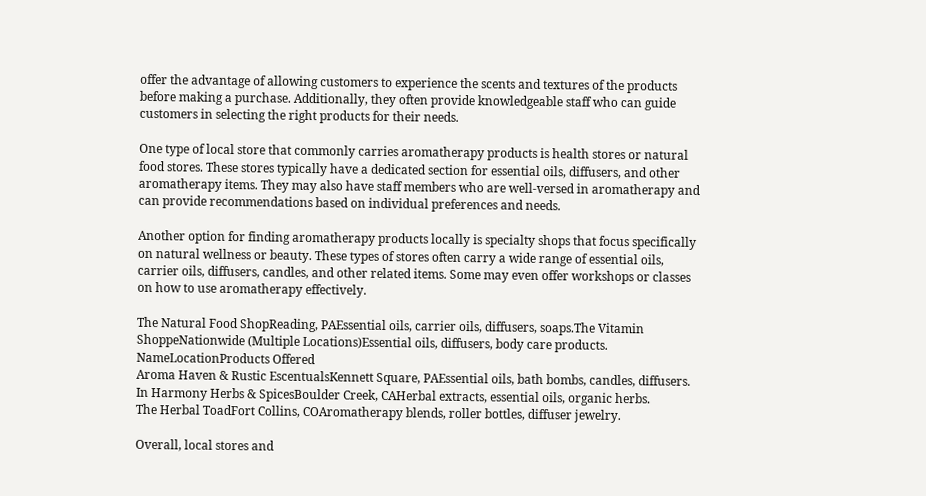offer the advantage of allowing customers to experience the scents and textures of the products before making a purchase. Additionally, they often provide knowledgeable staff who can guide customers in selecting the right products for their needs.

One type of local store that commonly carries aromatherapy products is health stores or natural food stores. These stores typically have a dedicated section for essential oils, diffusers, and other aromatherapy items. They may also have staff members who are well-versed in aromatherapy and can provide recommendations based on individual preferences and needs.

Another option for finding aromatherapy products locally is specialty shops that focus specifically on natural wellness or beauty. These types of stores often carry a wide range of essential oils, carrier oils, diffusers, candles, and other related items. Some may even offer workshops or classes on how to use aromatherapy effectively.

The Natural Food ShopReading, PAEssential oils, carrier oils, diffusers, soaps.The Vitamin ShoppeNationwide (Multiple Locations)Essential oils, diffusers, body care products.
NameLocationProducts Offered
Aroma Haven & Rustic EscentualsKennett Square, PAEssential oils, bath bombs, candles, diffusers.
In Harmony Herbs & SpicesBoulder Creek, CAHerbal extracts, essential oils, organic herbs.
The Herbal ToadFort Collins, COAromatherapy blends, roller bottles, diffuser jewelry.

Overall, local stores and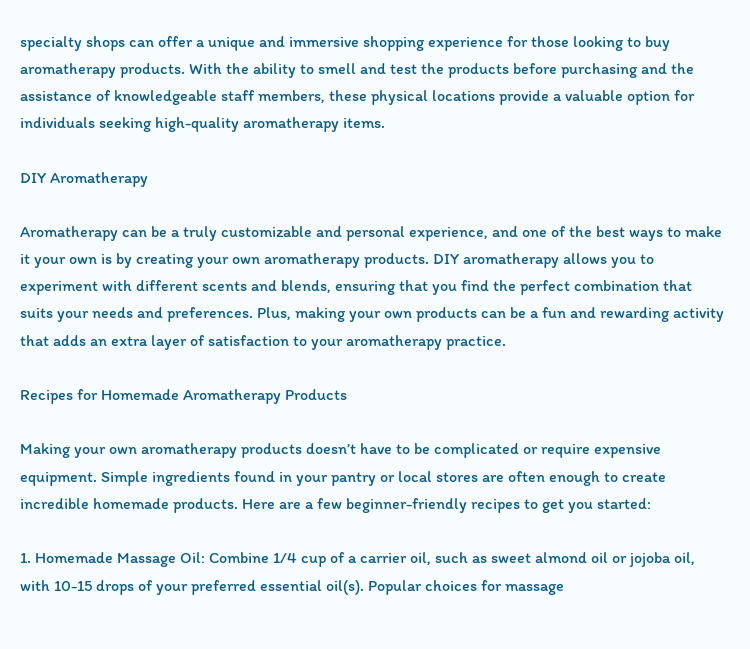specialty shops can offer a unique and immersive shopping experience for those looking to buy aromatherapy products. With the ability to smell and test the products before purchasing and the assistance of knowledgeable staff members, these physical locations provide a valuable option for individuals seeking high-quality aromatherapy items.

DIY Aromatherapy

Aromatherapy can be a truly customizable and personal experience, and one of the best ways to make it your own is by creating your own aromatherapy products. DIY aromatherapy allows you to experiment with different scents and blends, ensuring that you find the perfect combination that suits your needs and preferences. Plus, making your own products can be a fun and rewarding activity that adds an extra layer of satisfaction to your aromatherapy practice.

Recipes for Homemade Aromatherapy Products

Making your own aromatherapy products doesn’t have to be complicated or require expensive equipment. Simple ingredients found in your pantry or local stores are often enough to create incredible homemade products. Here are a few beginner-friendly recipes to get you started:

1. Homemade Massage Oil: Combine 1/4 cup of a carrier oil, such as sweet almond oil or jojoba oil, with 10-15 drops of your preferred essential oil(s). Popular choices for massage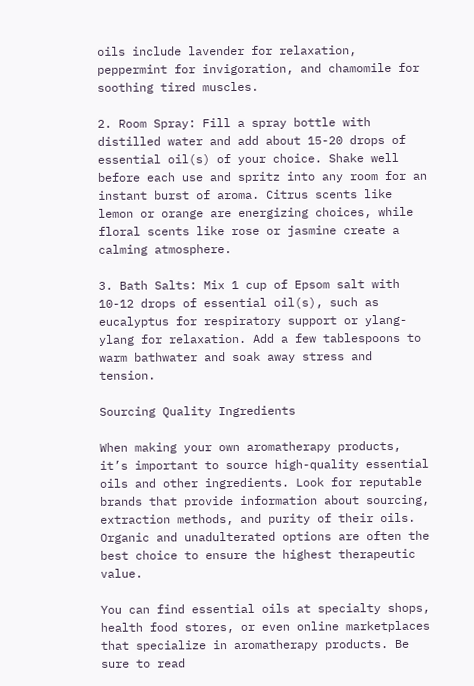oils include lavender for relaxation, peppermint for invigoration, and chamomile for soothing tired muscles.

2. Room Spray: Fill a spray bottle with distilled water and add about 15-20 drops of essential oil(s) of your choice. Shake well before each use and spritz into any room for an instant burst of aroma. Citrus scents like lemon or orange are energizing choices, while floral scents like rose or jasmine create a calming atmosphere.

3. Bath Salts: Mix 1 cup of Epsom salt with 10-12 drops of essential oil(s), such as eucalyptus for respiratory support or ylang-ylang for relaxation. Add a few tablespoons to warm bathwater and soak away stress and tension.

Sourcing Quality Ingredients

When making your own aromatherapy products, it’s important to source high-quality essential oils and other ingredients. Look for reputable brands that provide information about sourcing, extraction methods, and purity of their oils. Organic and unadulterated options are often the best choice to ensure the highest therapeutic value.

You can find essential oils at specialty shops, health food stores, or even online marketplaces that specialize in aromatherapy products. Be sure to read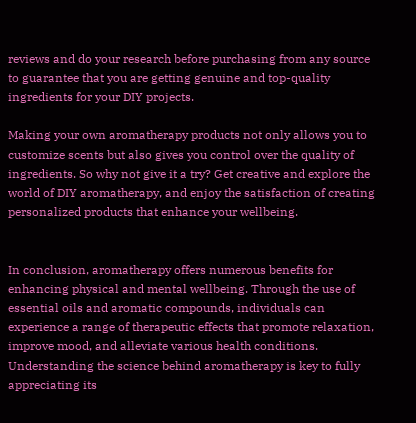reviews and do your research before purchasing from any source to guarantee that you are getting genuine and top-quality ingredients for your DIY projects.

Making your own aromatherapy products not only allows you to customize scents but also gives you control over the quality of ingredients. So why not give it a try? Get creative and explore the world of DIY aromatherapy, and enjoy the satisfaction of creating personalized products that enhance your wellbeing.


In conclusion, aromatherapy offers numerous benefits for enhancing physical and mental wellbeing. Through the use of essential oils and aromatic compounds, individuals can experience a range of therapeutic effects that promote relaxation, improve mood, and alleviate various health conditions. Understanding the science behind aromatherapy is key to fully appreciating its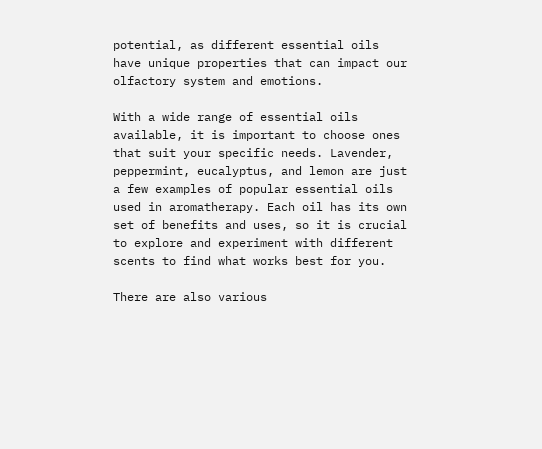potential, as different essential oils have unique properties that can impact our olfactory system and emotions.

With a wide range of essential oils available, it is important to choose ones that suit your specific needs. Lavender, peppermint, eucalyptus, and lemon are just a few examples of popular essential oils used in aromatherapy. Each oil has its own set of benefits and uses, so it is crucial to explore and experiment with different scents to find what works best for you.

There are also various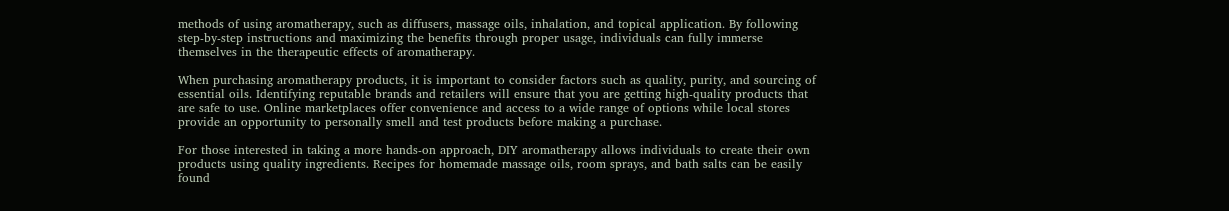methods of using aromatherapy, such as diffusers, massage oils, inhalation, and topical application. By following step-by-step instructions and maximizing the benefits through proper usage, individuals can fully immerse themselves in the therapeutic effects of aromatherapy.

When purchasing aromatherapy products, it is important to consider factors such as quality, purity, and sourcing of essential oils. Identifying reputable brands and retailers will ensure that you are getting high-quality products that are safe to use. Online marketplaces offer convenience and access to a wide range of options while local stores provide an opportunity to personally smell and test products before making a purchase.

For those interested in taking a more hands-on approach, DIY aromatherapy allows individuals to create their own products using quality ingredients. Recipes for homemade massage oils, room sprays, and bath salts can be easily found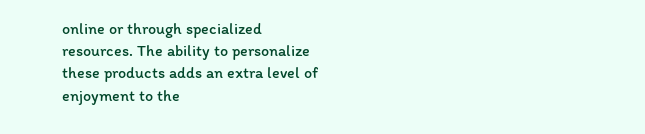online or through specialized resources. The ability to personalize these products adds an extra level of enjoyment to the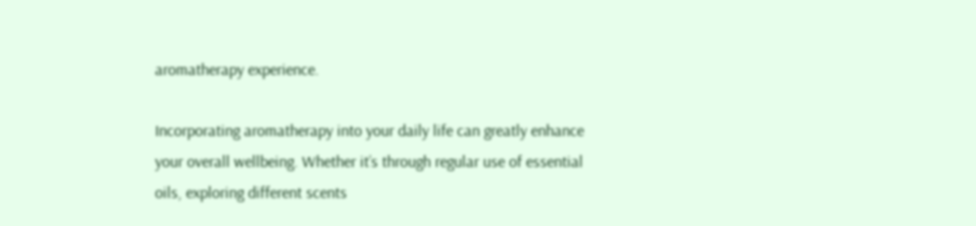aromatherapy experience.

Incorporating aromatherapy into your daily life can greatly enhance your overall wellbeing. Whether it’s through regular use of essential oils, exploring different scents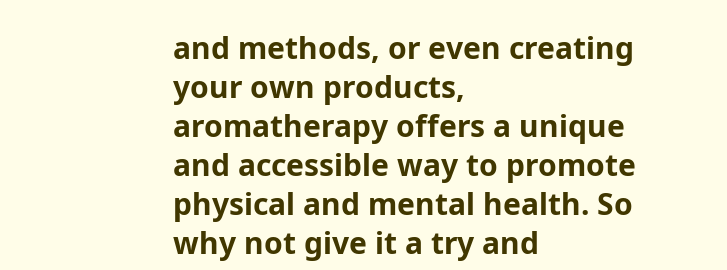and methods, or even creating your own products, aromatherapy offers a unique and accessible way to promote physical and mental health. So why not give it a try and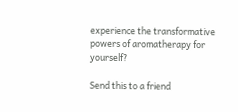experience the transformative powers of aromatherapy for yourself?

Send this to a friend